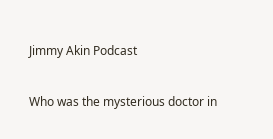Jimmy Akin Podcast

Who was the mysterious doctor in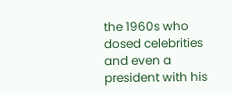the 1960s who dosed celebrities and even a president with his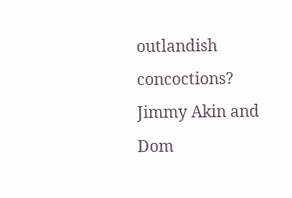outlandish concoctions? Jimmy Akin and Dom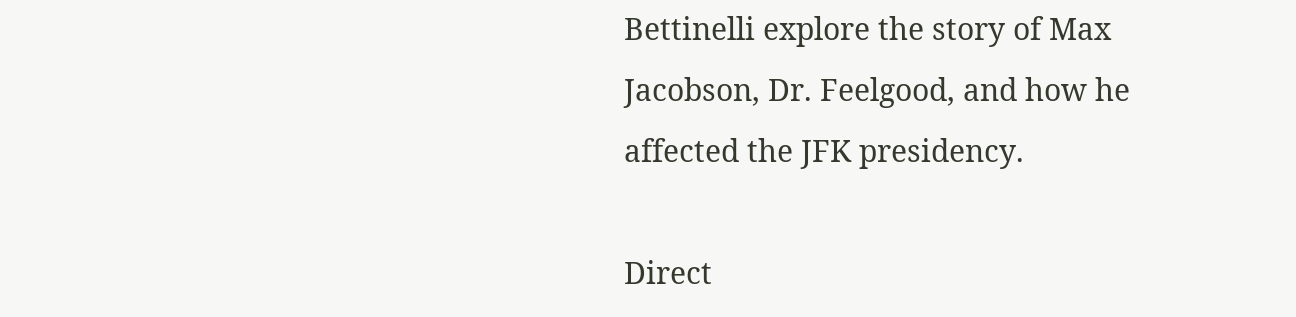Bettinelli explore the story of Max Jacobson, Dr. Feelgood, and how he affected the JFK presidency.

Direct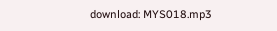download: MYS018.mp3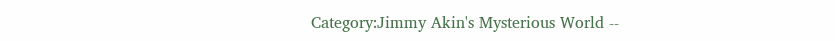Category:Jimmy Akin's Mysterious World --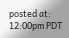posted at: 12:00pm PDT